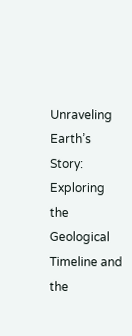Unraveling Earth’s Story: Exploring the Geological Timeline and the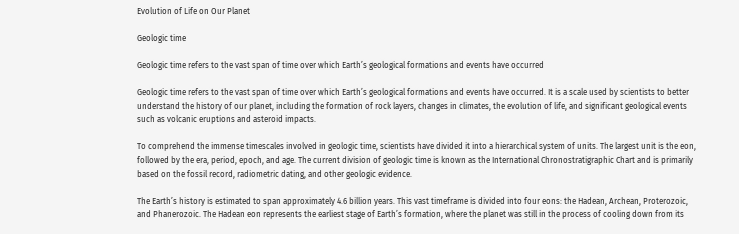Evolution of Life on Our Planet

Geologic time

Geologic time refers to the vast span of time over which Earth’s geological formations and events have occurred

Geologic time refers to the vast span of time over which Earth’s geological formations and events have occurred. It is a scale used by scientists to better understand the history of our planet, including the formation of rock layers, changes in climates, the evolution of life, and significant geological events such as volcanic eruptions and asteroid impacts.

To comprehend the immense timescales involved in geologic time, scientists have divided it into a hierarchical system of units. The largest unit is the eon, followed by the era, period, epoch, and age. The current division of geologic time is known as the International Chronostratigraphic Chart and is primarily based on the fossil record, radiometric dating, and other geologic evidence.

The Earth’s history is estimated to span approximately 4.6 billion years. This vast timeframe is divided into four eons: the Hadean, Archean, Proterozoic, and Phanerozoic. The Hadean eon represents the earliest stage of Earth’s formation, where the planet was still in the process of cooling down from its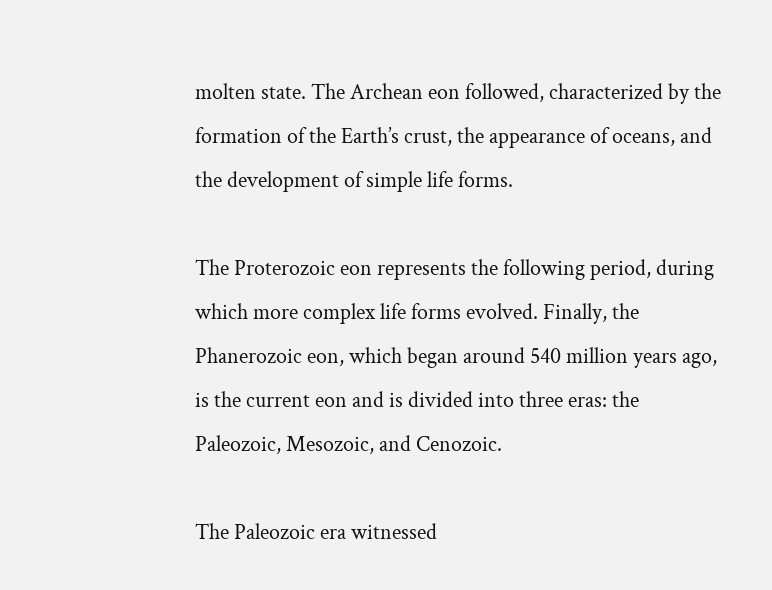molten state. The Archean eon followed, characterized by the formation of the Earth’s crust, the appearance of oceans, and the development of simple life forms.

The Proterozoic eon represents the following period, during which more complex life forms evolved. Finally, the Phanerozoic eon, which began around 540 million years ago, is the current eon and is divided into three eras: the Paleozoic, Mesozoic, and Cenozoic.

The Paleozoic era witnessed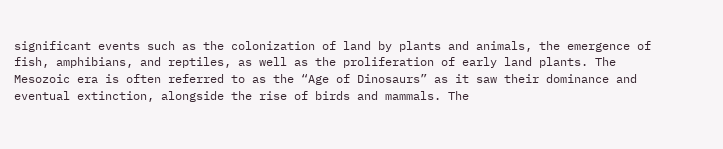significant events such as the colonization of land by plants and animals, the emergence of fish, amphibians, and reptiles, as well as the proliferation of early land plants. The Mesozoic era is often referred to as the “Age of Dinosaurs” as it saw their dominance and eventual extinction, alongside the rise of birds and mammals. The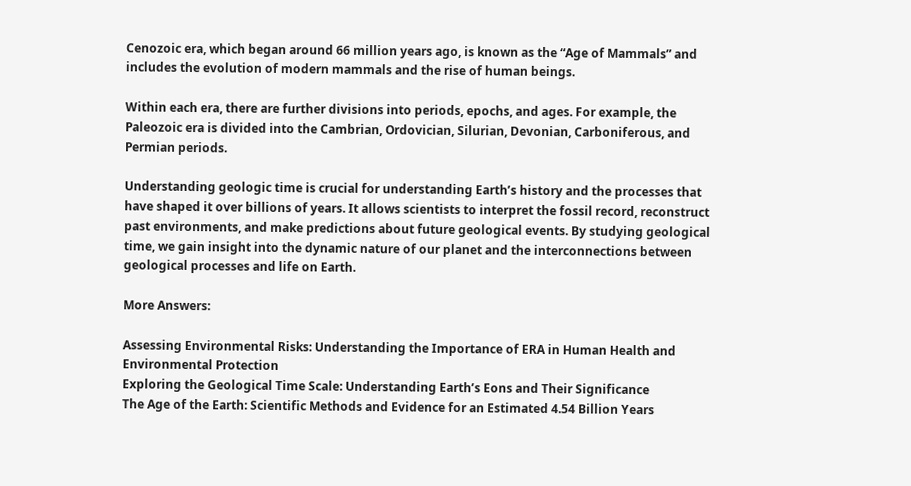Cenozoic era, which began around 66 million years ago, is known as the “Age of Mammals” and includes the evolution of modern mammals and the rise of human beings.

Within each era, there are further divisions into periods, epochs, and ages. For example, the Paleozoic era is divided into the Cambrian, Ordovician, Silurian, Devonian, Carboniferous, and Permian periods.

Understanding geologic time is crucial for understanding Earth’s history and the processes that have shaped it over billions of years. It allows scientists to interpret the fossil record, reconstruct past environments, and make predictions about future geological events. By studying geological time, we gain insight into the dynamic nature of our planet and the interconnections between geological processes and life on Earth.

More Answers:

Assessing Environmental Risks: Understanding the Importance of ERA in Human Health and Environmental Protection
Exploring the Geological Time Scale: Understanding Earth’s Eons and Their Significance
The Age of the Earth: Scientific Methods and Evidence for an Estimated 4.54 Billion Years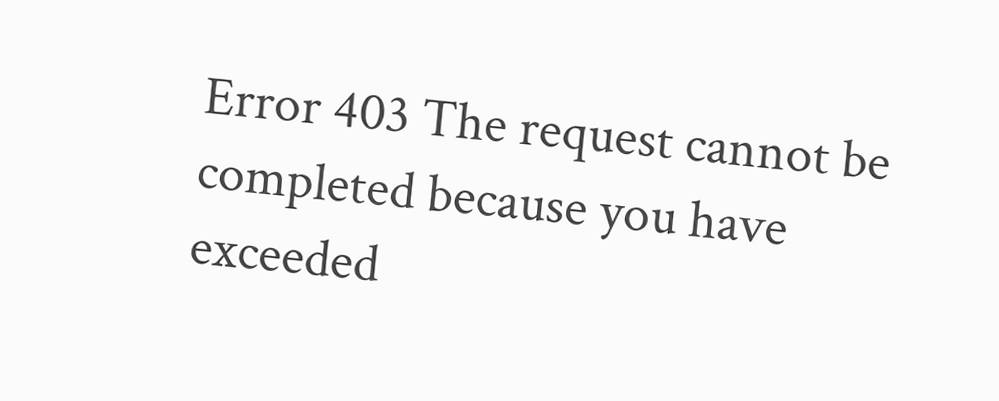Error 403 The request cannot be completed because you have exceeded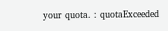your quota. : quotaExceeded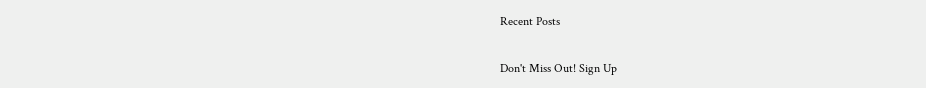Recent Posts

Don't Miss Out! Sign Up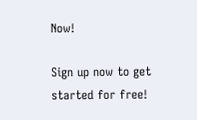Now!

Sign up now to get started for free!